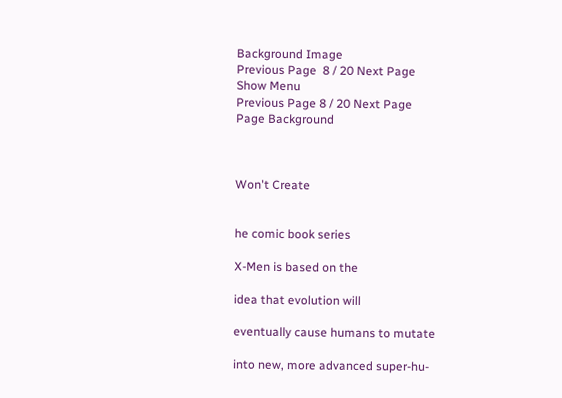Background Image
Previous Page  8 / 20 Next Page
Show Menu
Previous Page 8 / 20 Next Page
Page Background



Won't Create


he comic book series

X-Men is based on the

idea that evolution will

eventually cause humans to mutate

into new, more advanced super-hu-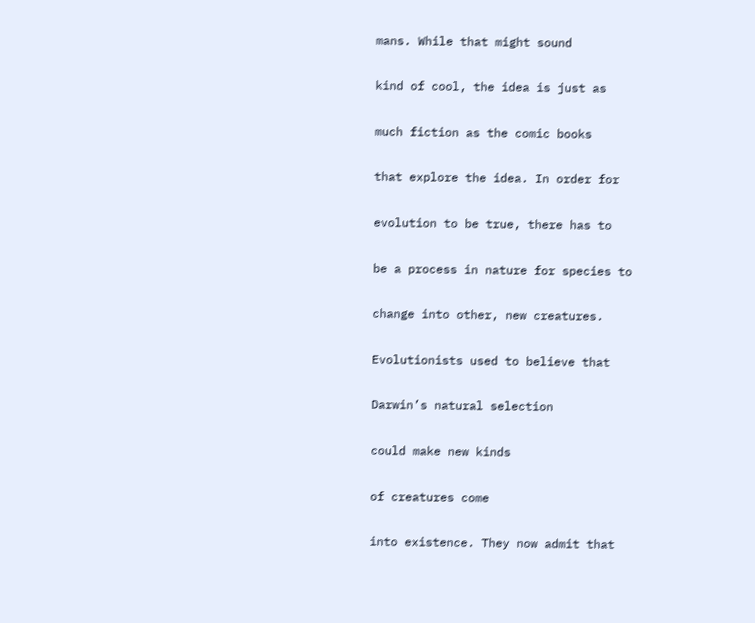mans. While that might sound

kind of cool, the idea is just as

much fiction as the comic books

that explore the idea. In order for

evolution to be true, there has to

be a process in nature for species to

change into other, new creatures.

Evolutionists used to believe that

Darwin’s natural selection

could make new kinds

of creatures come

into existence. They now admit that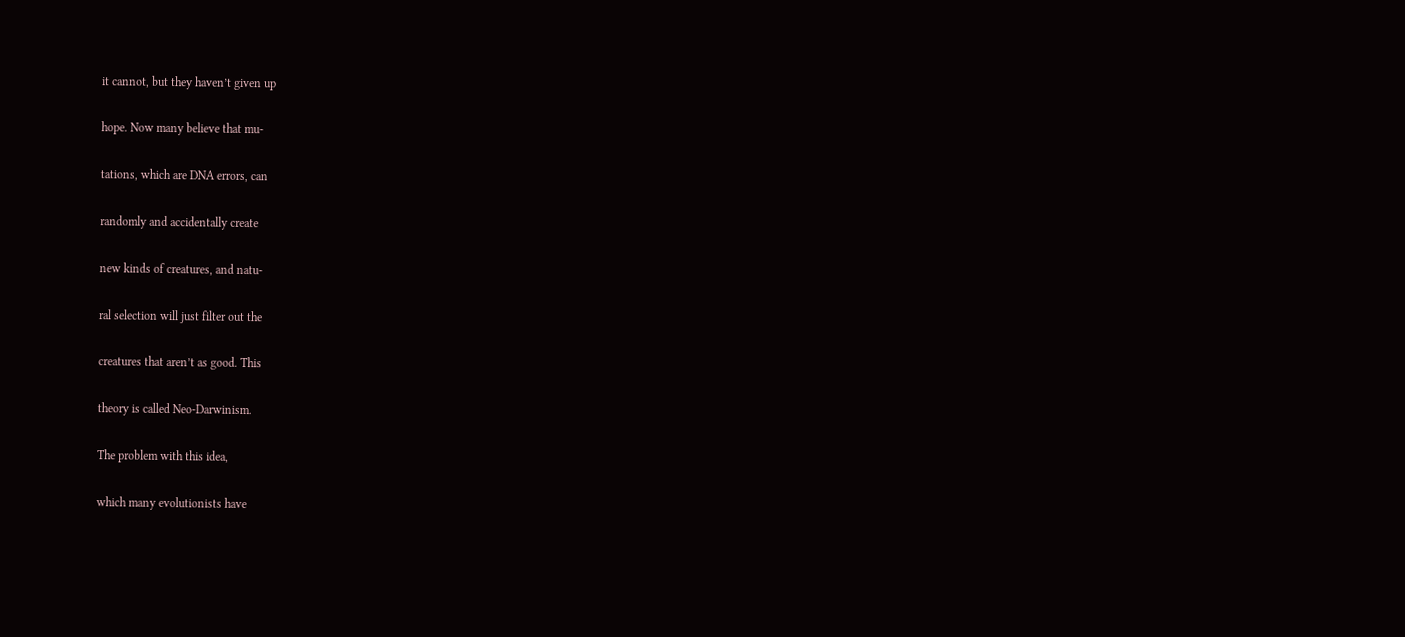it cannot, but they haven’t given up

hope. Now many believe that mu-

tations, which are DNA errors, can

randomly and accidentally create

new kinds of creatures, and natu-

ral selection will just filter out the

creatures that aren’t as good. This

theory is called Neo-Darwinism.

The problem with this idea,

which many evolutionists have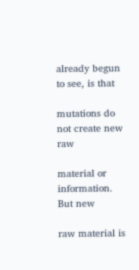already begun to see, is that

mutations do not create new raw

material or information. But new

raw material is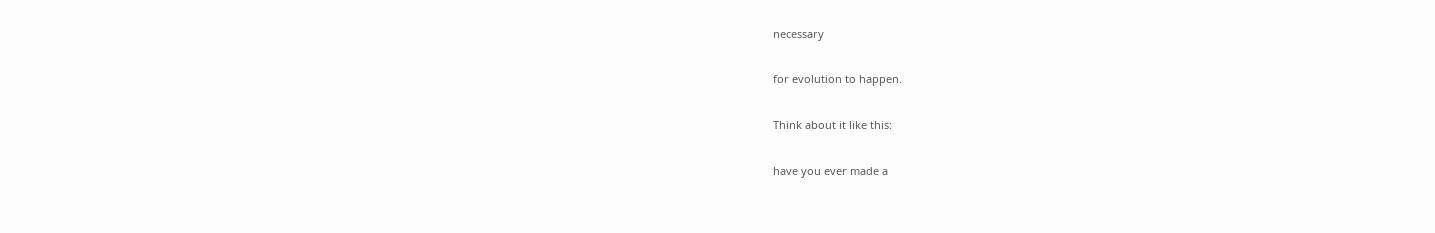necessary

for evolution to happen.

Think about it like this:

have you ever made a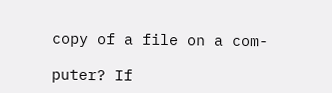copy of a file on a com-

puter? If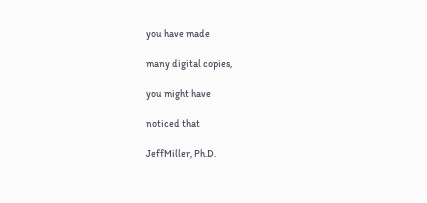you have made

many digital copies,

you might have

noticed that

JeffMiller, Ph.D.